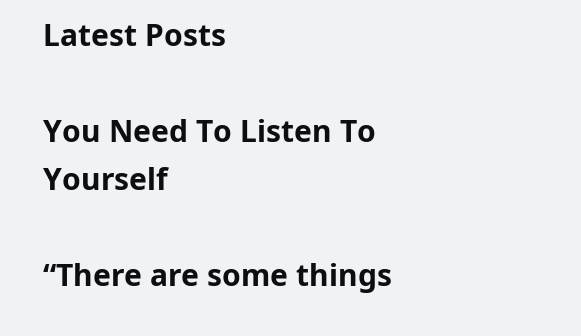Latest Posts

You Need To Listen To Yourself

“There are some things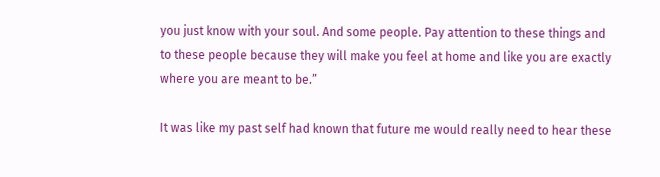you just know with your soul. And some people. Pay attention to these things and to these people because they will make you feel at home and like you are exactly where you are meant to be.”

It was like my past self had known that future me would really need to hear these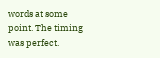words at some point. The timing was perfect.